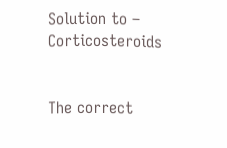Solution to – Corticosteroids


The correct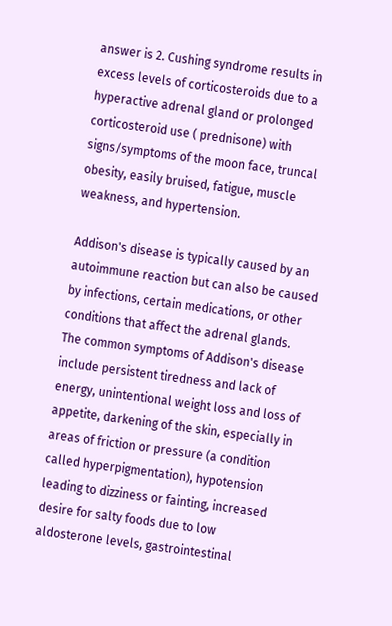answer is 2. Cushing syndrome results in excess levels of corticosteroids due to a hyperactive adrenal gland or prolonged corticosteroid use ( prednisone) with signs/symptoms of the moon face, truncal obesity, easily bruised, fatigue, muscle weakness, and hypertension.

Addison's disease is typically caused by an autoimmune reaction but can also be caused by infections, certain medications, or other conditions that affect the adrenal glands. The common symptoms of Addison's disease include persistent tiredness and lack of energy, unintentional weight loss and loss of appetite, darkening of the skin, especially in areas of friction or pressure (a condition called hyperpigmentation), hypotension leading to dizziness or fainting, increased desire for salty foods due to low aldosterone levels, gastrointestinal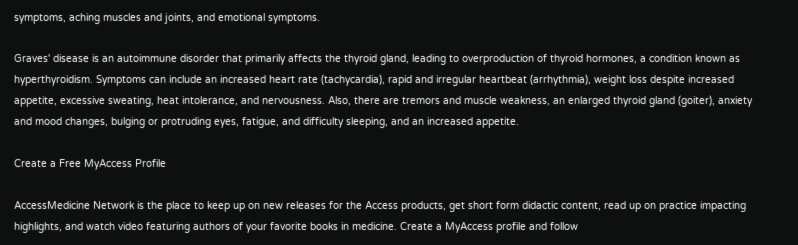symptoms, aching muscles and joints, and emotional symptoms.

Graves' disease is an autoimmune disorder that primarily affects the thyroid gland, leading to overproduction of thyroid hormones, a condition known as hyperthyroidism. Symptoms can include an increased heart rate (tachycardia), rapid and irregular heartbeat (arrhythmia), weight loss despite increased appetite, excessive sweating, heat intolerance, and nervousness. Also, there are tremors and muscle weakness, an enlarged thyroid gland (goiter), anxiety and mood changes, bulging or protruding eyes, fatigue, and difficulty sleeping, and an increased appetite.

Create a Free MyAccess Profile

AccessMedicine Network is the place to keep up on new releases for the Access products, get short form didactic content, read up on practice impacting highlights, and watch video featuring authors of your favorite books in medicine. Create a MyAccess profile and follow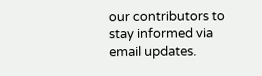our contributors to stay informed via email updates.